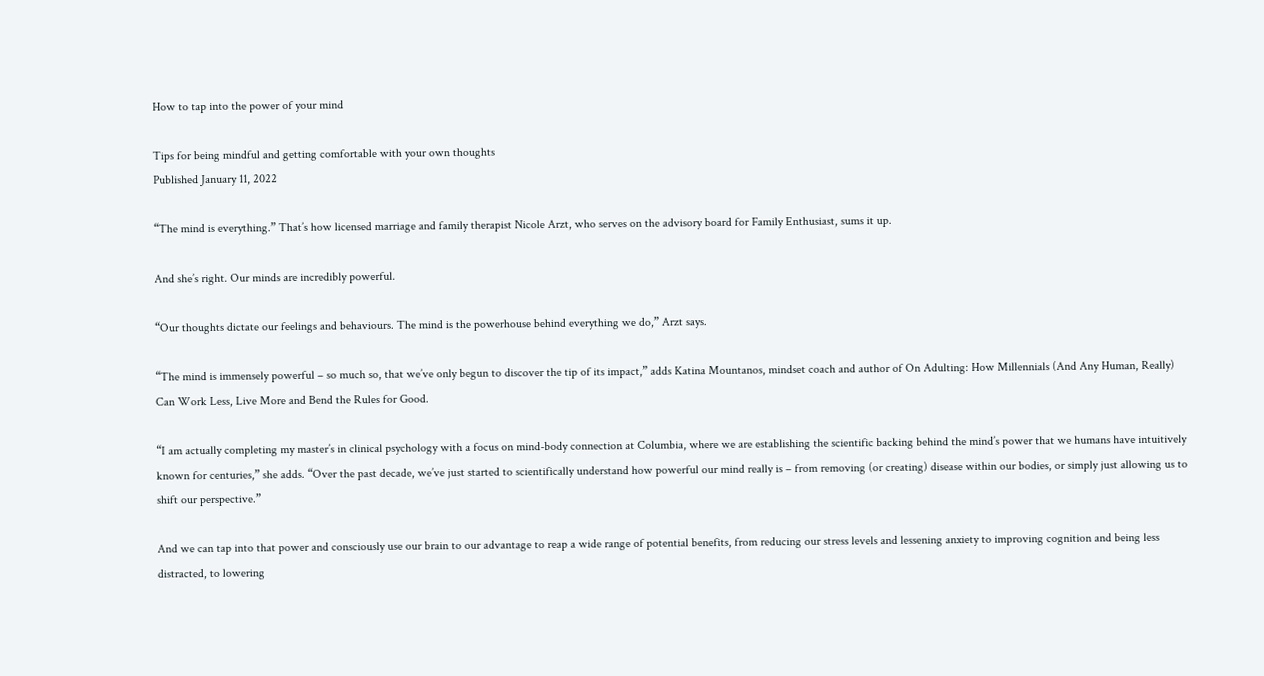How to tap into the power of your mind

Tips for being mindful and getting comfortable with your own thoughts
Published January 11, 2022

“The mind is everything.” That’s how licensed marriage and family therapist Nicole Arzt, who serves on the advisory board for Family Enthusiast, sums it up.

And she’s right. Our minds are incredibly powerful.

“Our thoughts dictate our feelings and behaviours. The mind is the powerhouse behind everything we do,” Arzt says.

“The mind is immensely powerful – so much so, that we’ve only begun to discover the tip of its impact,” adds Katina Mountanos, mindset coach and author of On Adulting: How Millennials (And Any Human, Really) Can Work Less, Live More and Bend the Rules for Good.

“I am actually completing my master’s in clinical psychology with a focus on mind-body connection at Columbia, where we are establishing the scientific backing behind the mind’s power that we humans have intuitively known for centuries,” she adds. “Over the past decade, we’ve just started to scientifically understand how powerful our mind really is – from removing (or creating) disease within our bodies, or simply just allowing us to shift our perspective.”

And we can tap into that power and consciously use our brain to our advantage to reap a wide range of potential benefits, from reducing our stress levels and lessening anxiety to improving cognition and being less distracted, to lowering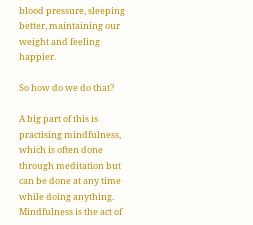blood pressure, sleeping better, maintaining our weight and feeling happier.

So how do we do that?

A big part of this is practising mindfulness, which is often done through meditation but can be done at any time while doing anything. Mindfulness is the act of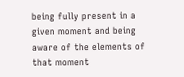being fully present in a given moment and being aware of the elements of that moment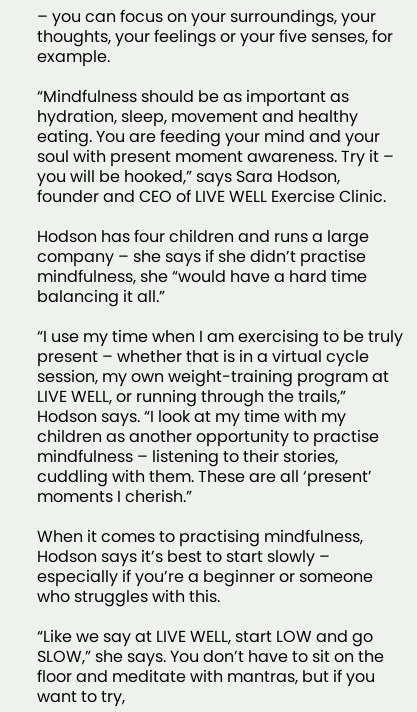– you can focus on your surroundings, your thoughts, your feelings or your five senses, for example.

“Mindfulness should be as important as hydration, sleep, movement and healthy eating. You are feeding your mind and your soul with present moment awareness. Try it – you will be hooked,” says Sara Hodson, founder and CEO of LIVE WELL Exercise Clinic.

Hodson has four children and runs a large company – she says if she didn’t practise mindfulness, she “would have a hard time balancing it all.”

“I use my time when I am exercising to be truly present – whether that is in a virtual cycle session, my own weight-training program at LIVE WELL, or running through the trails,” Hodson says. “I look at my time with my children as another opportunity to practise mindfulness – listening to their stories, cuddling with them. These are all ‘present’ moments I cherish.”

When it comes to practising mindfulness, Hodson says it’s best to start slowly – especially if you’re a beginner or someone who struggles with this.

“Like we say at LIVE WELL, start LOW and go SLOW,” she says. You don’t have to sit on the floor and meditate with mantras, but if you want to try,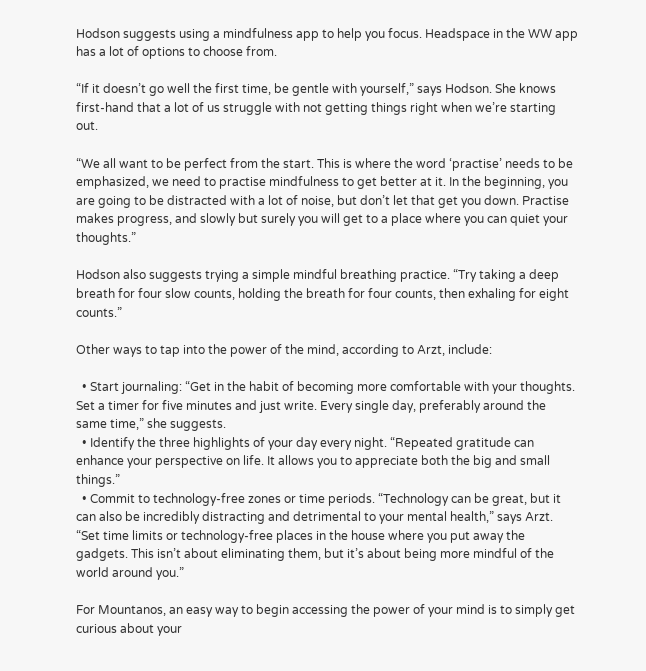Hodson suggests using a mindfulness app to help you focus. Headspace in the WW app has a lot of options to choose from.

“If it doesn’t go well the first time, be gentle with yourself,” says Hodson. She knows first-hand that a lot of us struggle with not getting things right when we’re starting out.

“We all want to be perfect from the start. This is where the word ‘practise’ needs to be emphasized, we need to practise mindfulness to get better at it. In the beginning, you are going to be distracted with a lot of noise, but don’t let that get you down. Practise makes progress, and slowly but surely you will get to a place where you can quiet your thoughts.”

Hodson also suggests trying a simple mindful breathing practice. “Try taking a deep breath for four slow counts, holding the breath for four counts, then exhaling for eight counts.”

Other ways to tap into the power of the mind, according to Arzt, include:

  • Start journaling: “Get in the habit of becoming more comfortable with your thoughts. Set a timer for five minutes and just write. Every single day, preferably around the same time,” she suggests.
  • Identify the three highlights of your day every night. “Repeated gratitude can enhance your perspective on life. It allows you to appreciate both the big and small things.”
  • Commit to technology-free zones or time periods. “Technology can be great, but it can also be incredibly distracting and detrimental to your mental health,” says Arzt. “Set time limits or technology-free places in the house where you put away the gadgets. This isn’t about eliminating them, but it’s about being more mindful of the world around you.”

For Mountanos, an easy way to begin accessing the power of your mind is to simply get curious about your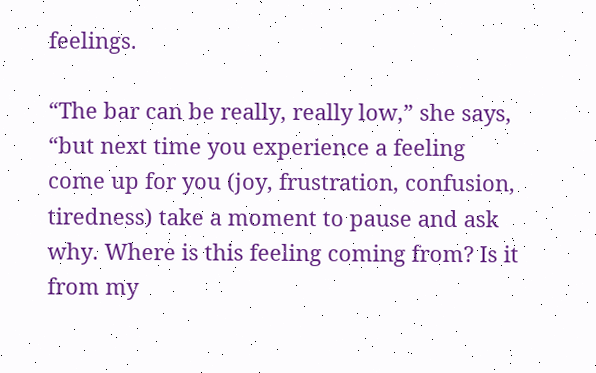feelings.

“The bar can be really, really low,” she says, “but next time you experience a feeling come up for you (joy, frustration, confusion, tiredness) take a moment to pause and ask why. Where is this feeling coming from? Is it from my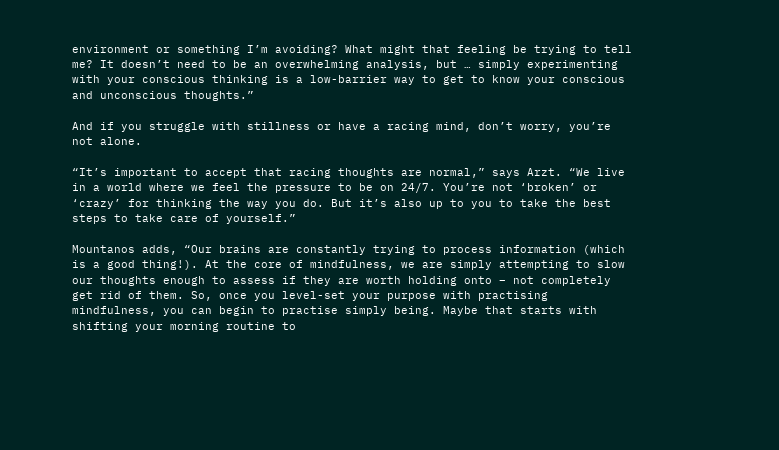environment or something I’m avoiding? What might that feeling be trying to tell me? It doesn’t need to be an overwhelming analysis, but … simply experimenting with your conscious thinking is a low-barrier way to get to know your conscious and unconscious thoughts.”

And if you struggle with stillness or have a racing mind, don’t worry, you’re not alone.

“It’s important to accept that racing thoughts are normal,” says Arzt. “We live in a world where we feel the pressure to be on 24/7. You’re not ‘broken’ or ‘crazy’ for thinking the way you do. But it’s also up to you to take the best steps to take care of yourself.”

Mountanos adds, “Our brains are constantly trying to process information (which is a good thing!). At the core of mindfulness, we are simply attempting to slow our thoughts enough to assess if they are worth holding onto – not completely get rid of them. So, once you level-set your purpose with practising mindfulness, you can begin to practise simply being. Maybe that starts with shifting your morning routine to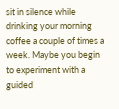sit in silence while drinking your morning coffee a couple of times a week. Maybe you begin to experiment with a guided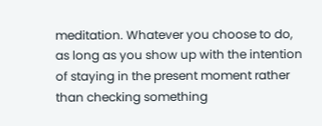meditation. Whatever you choose to do, as long as you show up with the intention of staying in the present moment rather than checking something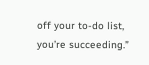off your to-do list, you’re succeeding.”